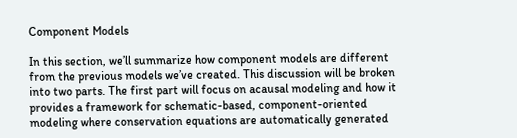Component Models

In this section, we’ll summarize how component models are different from the previous models we’ve created. This discussion will be broken into two parts. The first part will focus on acausal modeling and how it provides a framework for schematic-based, component-oriented modeling where conservation equations are automatically generated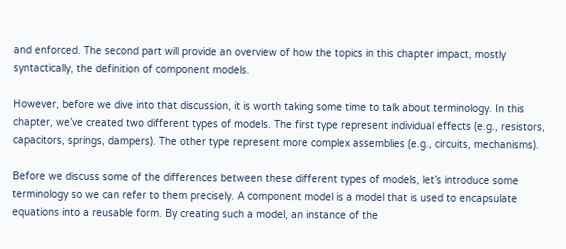and enforced. The second part will provide an overview of how the topics in this chapter impact, mostly syntactically, the definition of component models.

However, before we dive into that discussion, it is worth taking some time to talk about terminology. In this chapter, we’ve created two different types of models. The first type represent individual effects (e.g., resistors, capacitors, springs, dampers). The other type represent more complex assemblies (e.g., circuits, mechanisms).

Before we discuss some of the differences between these different types of models, let’s introduce some terminology so we can refer to them precisely. A component model is a model that is used to encapsulate equations into a reusable form. By creating such a model, an instance of the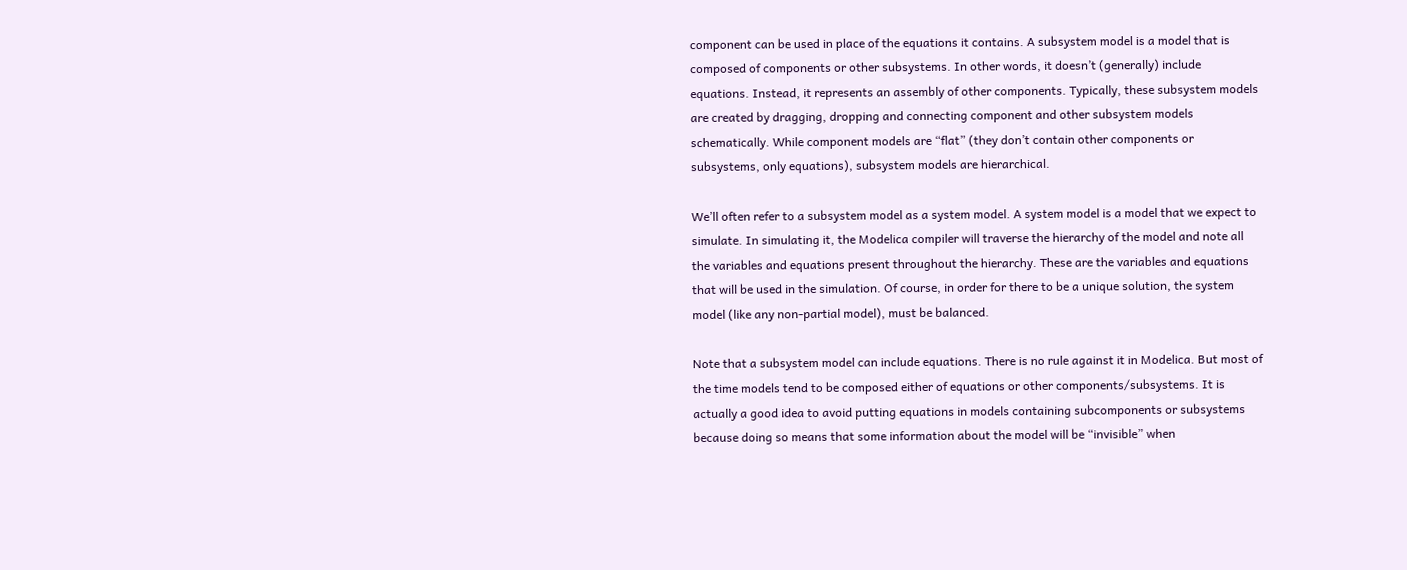component can be used in place of the equations it contains. A subsystem model is a model that is composed of components or other subsystems. In other words, it doesn’t (generally) include equations. Instead, it represents an assembly of other components. Typically, these subsystem models are created by dragging, dropping and connecting component and other subsystem models schematically. While component models are “flat” (they don’t contain other components or subsystems, only equations), subsystem models are hierarchical.

We’ll often refer to a subsystem model as a system model. A system model is a model that we expect to simulate. In simulating it, the Modelica compiler will traverse the hierarchy of the model and note all the variables and equations present throughout the hierarchy. These are the variables and equations that will be used in the simulation. Of course, in order for there to be a unique solution, the system model (like any non-partial model), must be balanced.

Note that a subsystem model can include equations. There is no rule against it in Modelica. But most of the time models tend to be composed either of equations or other components/subsystems. It is actually a good idea to avoid putting equations in models containing subcomponents or subsystems because doing so means that some information about the model will be “invisible” when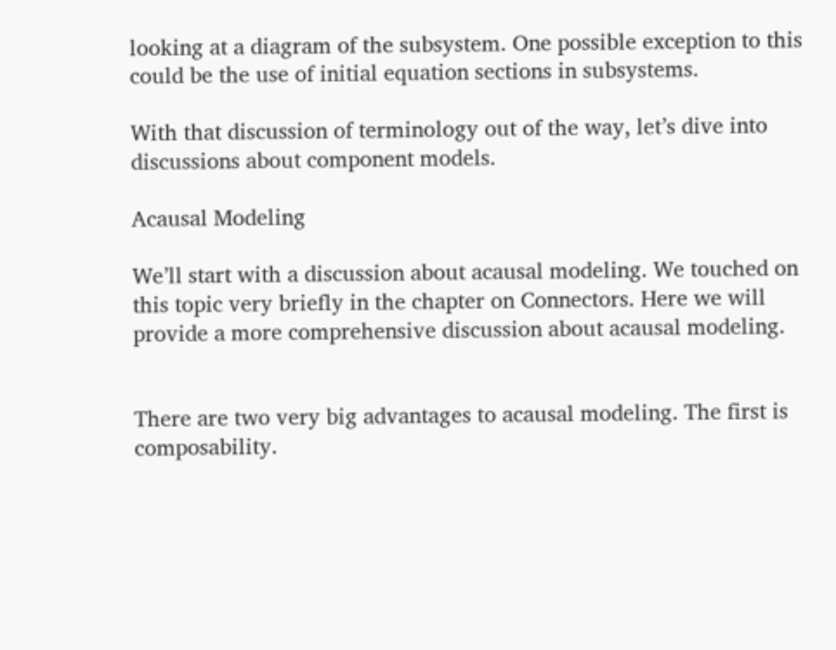looking at a diagram of the subsystem. One possible exception to this could be the use of initial equation sections in subsystems.

With that discussion of terminology out of the way, let’s dive into discussions about component models.

Acausal Modeling

We’ll start with a discussion about acausal modeling. We touched on this topic very briefly in the chapter on Connectors. Here we will provide a more comprehensive discussion about acausal modeling.


There are two very big advantages to acausal modeling. The first is composability.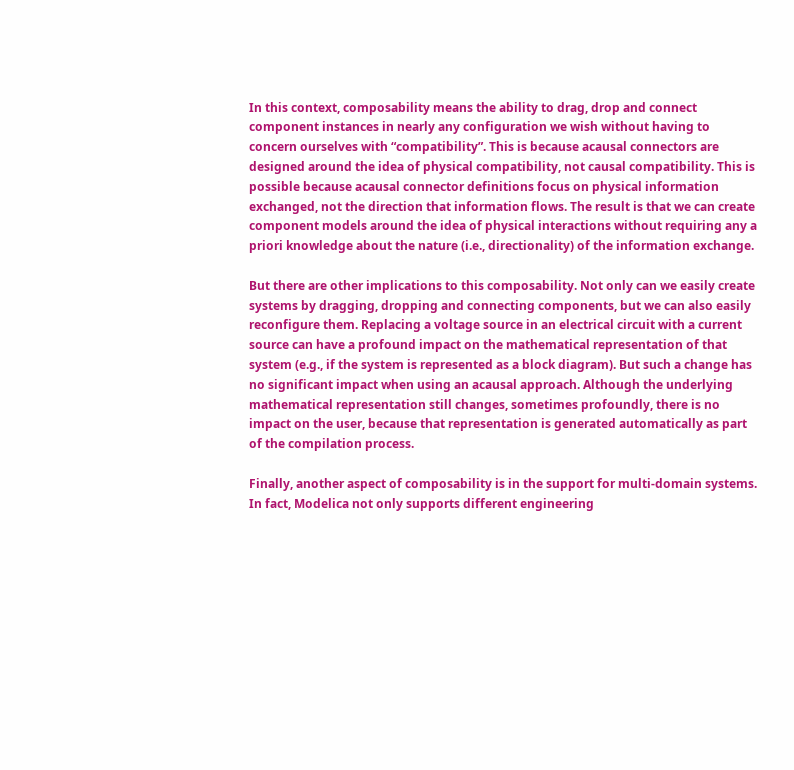In this context, composability means the ability to drag, drop and connect component instances in nearly any configuration we wish without having to concern ourselves with “compatibility”. This is because acausal connectors are designed around the idea of physical compatibility, not causal compatibility. This is possible because acausal connector definitions focus on physical information exchanged, not the direction that information flows. The result is that we can create component models around the idea of physical interactions without requiring any a priori knowledge about the nature (i.e., directionality) of the information exchange.

But there are other implications to this composability. Not only can we easily create systems by dragging, dropping and connecting components, but we can also easily reconfigure them. Replacing a voltage source in an electrical circuit with a current source can have a profound impact on the mathematical representation of that system (e.g., if the system is represented as a block diagram). But such a change has no significant impact when using an acausal approach. Although the underlying mathematical representation still changes, sometimes profoundly, there is no impact on the user, because that representation is generated automatically as part of the compilation process.

Finally, another aspect of composability is in the support for multi-domain systems. In fact, Modelica not only supports different engineering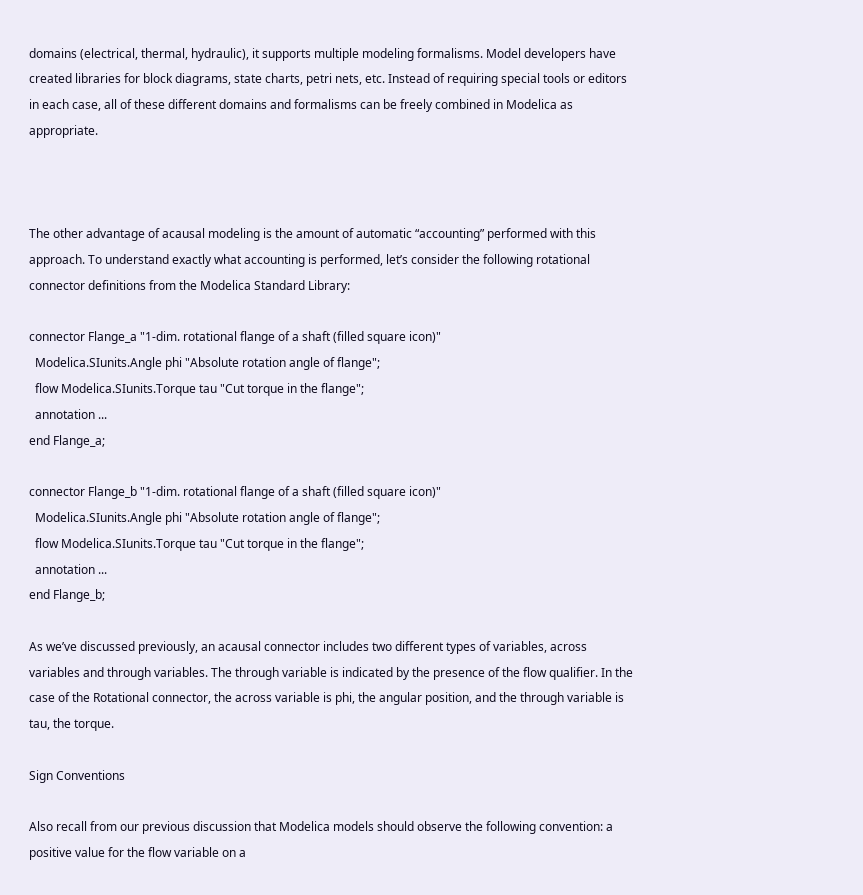domains (electrical, thermal, hydraulic), it supports multiple modeling formalisms. Model developers have created libraries for block diagrams, state charts, petri nets, etc. Instead of requiring special tools or editors in each case, all of these different domains and formalisms can be freely combined in Modelica as appropriate.



The other advantage of acausal modeling is the amount of automatic “accounting” performed with this approach. To understand exactly what accounting is performed, let’s consider the following rotational connector definitions from the Modelica Standard Library:

connector Flange_a "1-dim. rotational flange of a shaft (filled square icon)"
  Modelica.SIunits.Angle phi "Absolute rotation angle of flange";
  flow Modelica.SIunits.Torque tau "Cut torque in the flange";
  annotation ...
end Flange_a;

connector Flange_b "1-dim. rotational flange of a shaft (filled square icon)"
  Modelica.SIunits.Angle phi "Absolute rotation angle of flange";
  flow Modelica.SIunits.Torque tau "Cut torque in the flange";
  annotation ...
end Flange_b;

As we’ve discussed previously, an acausal connector includes two different types of variables, across variables and through variables. The through variable is indicated by the presence of the flow qualifier. In the case of the Rotational connector, the across variable is phi, the angular position, and the through variable is tau, the torque.

Sign Conventions

Also recall from our previous discussion that Modelica models should observe the following convention: a positive value for the flow variable on a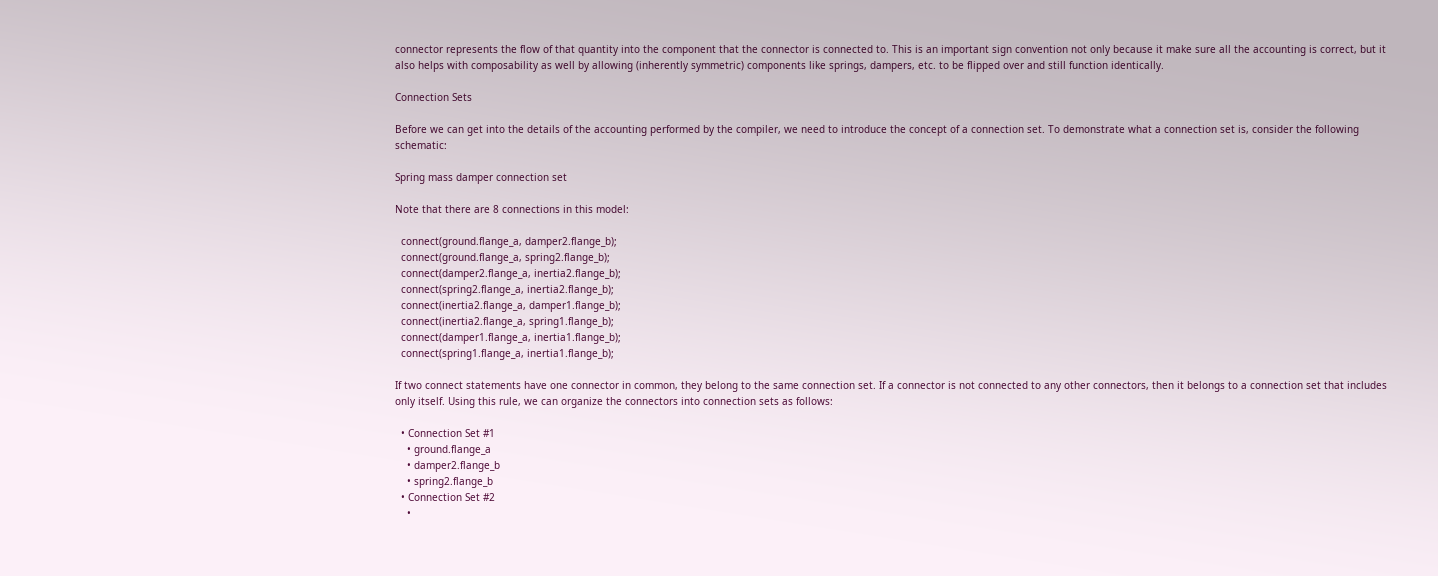connector represents the flow of that quantity into the component that the connector is connected to. This is an important sign convention not only because it make sure all the accounting is correct, but it also helps with composability as well by allowing (inherently symmetric) components like springs, dampers, etc. to be flipped over and still function identically.

Connection Sets

Before we can get into the details of the accounting performed by the compiler, we need to introduce the concept of a connection set. To demonstrate what a connection set is, consider the following schematic:

Spring mass damper connection set

Note that there are 8 connections in this model:

  connect(ground.flange_a, damper2.flange_b);
  connect(ground.flange_a, spring2.flange_b);
  connect(damper2.flange_a, inertia2.flange_b);
  connect(spring2.flange_a, inertia2.flange_b);
  connect(inertia2.flange_a, damper1.flange_b);
  connect(inertia2.flange_a, spring1.flange_b);
  connect(damper1.flange_a, inertia1.flange_b);
  connect(spring1.flange_a, inertia1.flange_b);

If two connect statements have one connector in common, they belong to the same connection set. If a connector is not connected to any other connectors, then it belongs to a connection set that includes only itself. Using this rule, we can organize the connectors into connection sets as follows:

  • Connection Set #1
    • ground.flange_a
    • damper2.flange_b
    • spring2.flange_b
  • Connection Set #2
    •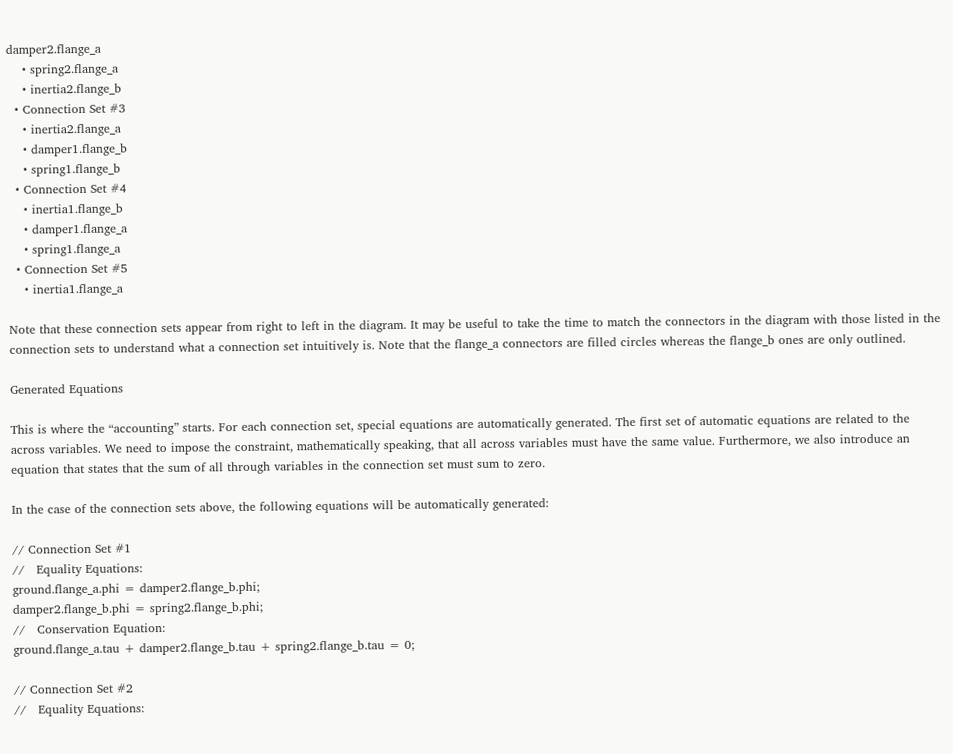damper2.flange_a
    • spring2.flange_a
    • inertia2.flange_b
  • Connection Set #3
    • inertia2.flange_a
    • damper1.flange_b
    • spring1.flange_b
  • Connection Set #4
    • inertia1.flange_b
    • damper1.flange_a
    • spring1.flange_a
  • Connection Set #5
    • inertia1.flange_a

Note that these connection sets appear from right to left in the diagram. It may be useful to take the time to match the connectors in the diagram with those listed in the connection sets to understand what a connection set intuitively is. Note that the flange_a connectors are filled circles whereas the flange_b ones are only outlined.

Generated Equations

This is where the “accounting” starts. For each connection set, special equations are automatically generated. The first set of automatic equations are related to the across variables. We need to impose the constraint, mathematically speaking, that all across variables must have the same value. Furthermore, we also introduce an equation that states that the sum of all through variables in the connection set must sum to zero.

In the case of the connection sets above, the following equations will be automatically generated:

// Connection Set #1
//   Equality Equations:
ground.flange_a.phi = damper2.flange_b.phi;
damper2.flange_b.phi = spring2.flange_b.phi;
//   Conservation Equation:
ground.flange_a.tau + damper2.flange_b.tau + spring2.flange_b.tau = 0;

// Connection Set #2
//   Equality Equations: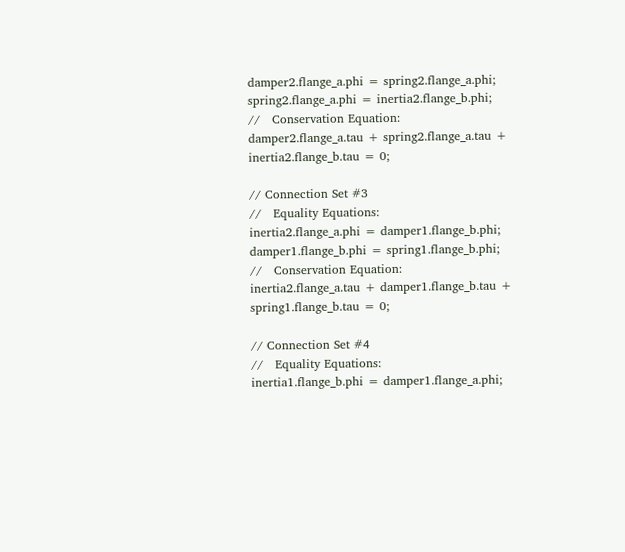damper2.flange_a.phi = spring2.flange_a.phi;
spring2.flange_a.phi = inertia2.flange_b.phi;
//   Conservation Equation:
damper2.flange_a.tau + spring2.flange_a.tau + inertia2.flange_b.tau = 0;

// Connection Set #3
//   Equality Equations:
inertia2.flange_a.phi = damper1.flange_b.phi;
damper1.flange_b.phi = spring1.flange_b.phi;
//   Conservation Equation:
inertia2.flange_a.tau + damper1.flange_b.tau + spring1.flange_b.tau = 0;

// Connection Set #4
//   Equality Equations:
inertia1.flange_b.phi = damper1.flange_a.phi;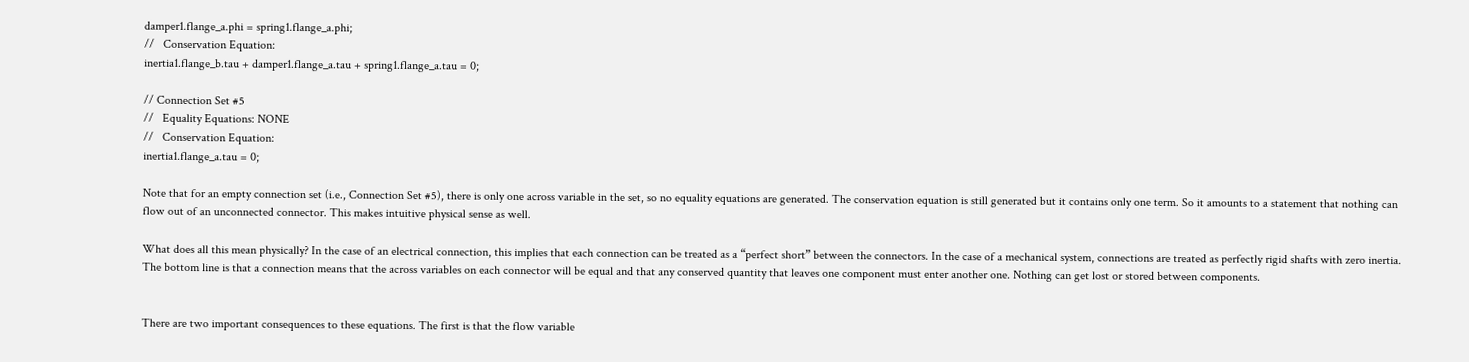damper1.flange_a.phi = spring1.flange_a.phi;
//   Conservation Equation:
inertia1.flange_b.tau + damper1.flange_a.tau + spring1.flange_a.tau = 0;

// Connection Set #5
//   Equality Equations: NONE
//   Conservation Equation:
inertia1.flange_a.tau = 0;

Note that for an empty connection set (i.e., Connection Set #5), there is only one across variable in the set, so no equality equations are generated. The conservation equation is still generated but it contains only one term. So it amounts to a statement that nothing can flow out of an unconnected connector. This makes intuitive physical sense as well.

What does all this mean physically? In the case of an electrical connection, this implies that each connection can be treated as a “perfect short” between the connectors. In the case of a mechanical system, connections are treated as perfectly rigid shafts with zero inertia. The bottom line is that a connection means that the across variables on each connector will be equal and that any conserved quantity that leaves one component must enter another one. Nothing can get lost or stored between components.


There are two important consequences to these equations. The first is that the flow variable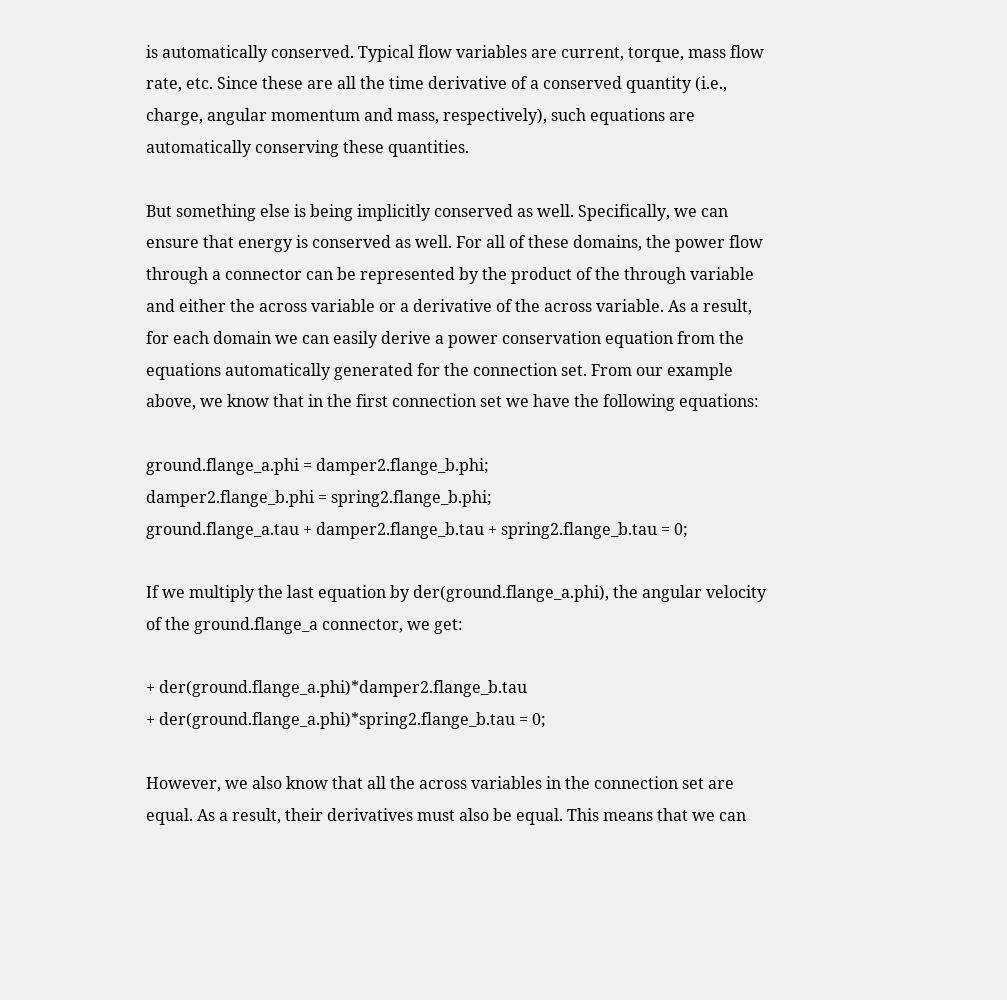is automatically conserved. Typical flow variables are current, torque, mass flow rate, etc. Since these are all the time derivative of a conserved quantity (i.e., charge, angular momentum and mass, respectively), such equations are automatically conserving these quantities.

But something else is being implicitly conserved as well. Specifically, we can ensure that energy is conserved as well. For all of these domains, the power flow through a connector can be represented by the product of the through variable and either the across variable or a derivative of the across variable. As a result, for each domain we can easily derive a power conservation equation from the equations automatically generated for the connection set. From our example above, we know that in the first connection set we have the following equations:

ground.flange_a.phi = damper2.flange_b.phi;
damper2.flange_b.phi = spring2.flange_b.phi;
ground.flange_a.tau + damper2.flange_b.tau + spring2.flange_b.tau = 0;

If we multiply the last equation by der(ground.flange_a.phi), the angular velocity of the ground.flange_a connector, we get:

+ der(ground.flange_a.phi)*damper2.flange_b.tau
+ der(ground.flange_a.phi)*spring2.flange_b.tau = 0;

However, we also know that all the across variables in the connection set are equal. As a result, their derivatives must also be equal. This means that we can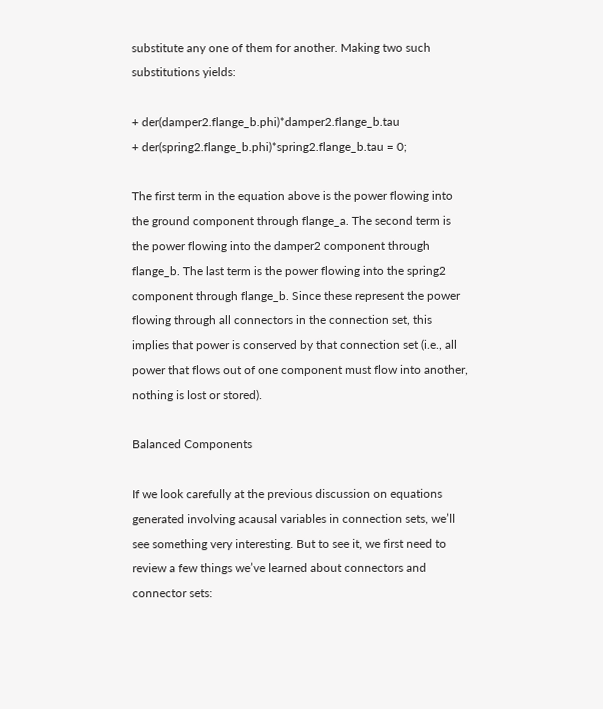substitute any one of them for another. Making two such substitutions yields:

+ der(damper2.flange_b.phi)*damper2.flange_b.tau
+ der(spring2.flange_b.phi)*spring2.flange_b.tau = 0;

The first term in the equation above is the power flowing into the ground component through flange_a. The second term is the power flowing into the damper2 component through flange_b. The last term is the power flowing into the spring2 component through flange_b. Since these represent the power flowing through all connectors in the connection set, this implies that power is conserved by that connection set (i.e., all power that flows out of one component must flow into another, nothing is lost or stored).

Balanced Components

If we look carefully at the previous discussion on equations generated involving acausal variables in connection sets, we’ll see something very interesting. But to see it, we first need to review a few things we’ve learned about connectors and connector sets: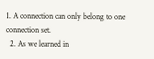1. A connection can only belong to one connection set.
  2. As we learned in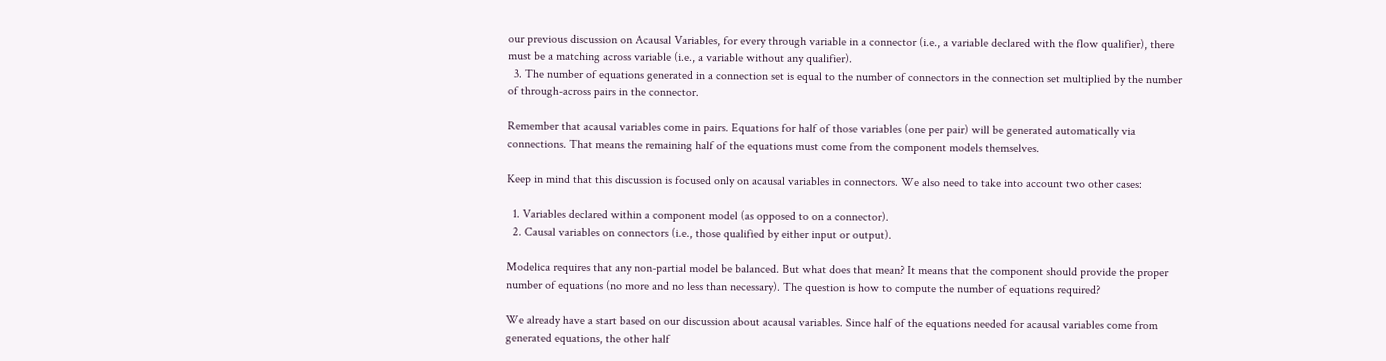our previous discussion on Acausal Variables, for every through variable in a connector (i.e., a variable declared with the flow qualifier), there must be a matching across variable (i.e., a variable without any qualifier).
  3. The number of equations generated in a connection set is equal to the number of connectors in the connection set multiplied by the number of through-across pairs in the connector.

Remember that acausal variables come in pairs. Equations for half of those variables (one per pair) will be generated automatically via connections. That means the remaining half of the equations must come from the component models themselves.

Keep in mind that this discussion is focused only on acausal variables in connectors. We also need to take into account two other cases:

  1. Variables declared within a component model (as opposed to on a connector).
  2. Causal variables on connectors (i.e., those qualified by either input or output).

Modelica requires that any non-partial model be balanced. But what does that mean? It means that the component should provide the proper number of equations (no more and no less than necessary). The question is how to compute the number of equations required?

We already have a start based on our discussion about acausal variables. Since half of the equations needed for acausal variables come from generated equations, the other half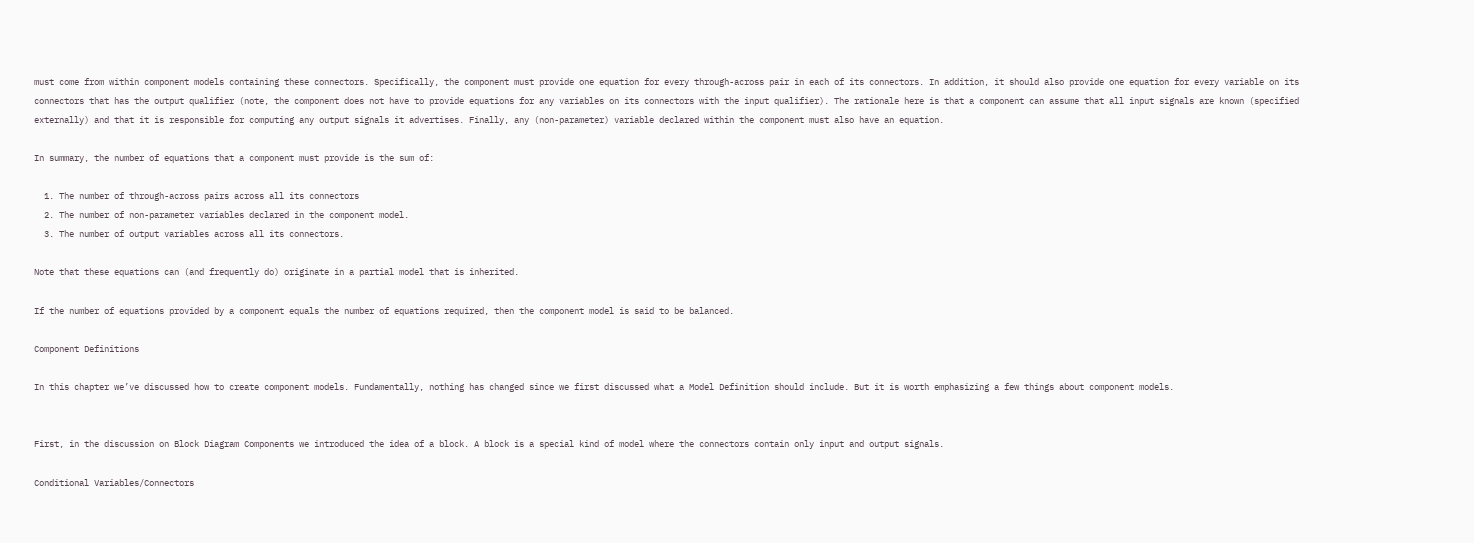must come from within component models containing these connectors. Specifically, the component must provide one equation for every through-across pair in each of its connectors. In addition, it should also provide one equation for every variable on its connectors that has the output qualifier (note, the component does not have to provide equations for any variables on its connectors with the input qualifier). The rationale here is that a component can assume that all input signals are known (specified externally) and that it is responsible for computing any output signals it advertises. Finally, any (non-parameter) variable declared within the component must also have an equation.

In summary, the number of equations that a component must provide is the sum of:

  1. The number of through-across pairs across all its connectors
  2. The number of non-parameter variables declared in the component model.
  3. The number of output variables across all its connectors.

Note that these equations can (and frequently do) originate in a partial model that is inherited.

If the number of equations provided by a component equals the number of equations required, then the component model is said to be balanced.

Component Definitions

In this chapter we’ve discussed how to create component models. Fundamentally, nothing has changed since we first discussed what a Model Definition should include. But it is worth emphasizing a few things about component models.


First, in the discussion on Block Diagram Components we introduced the idea of a block. A block is a special kind of model where the connectors contain only input and output signals.

Conditional Variables/Connectors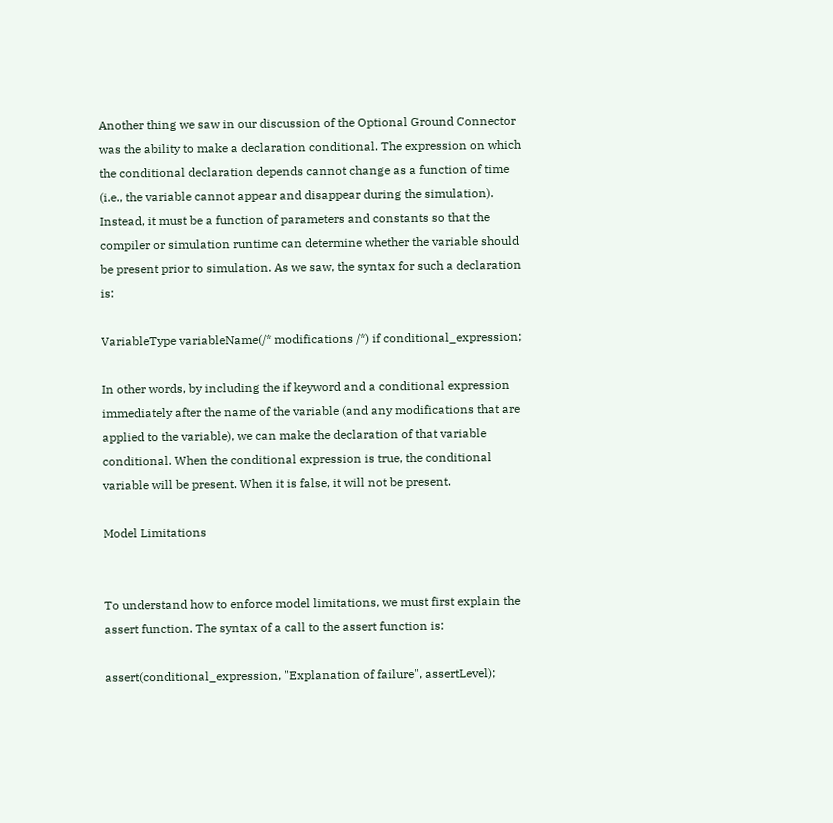Another thing we saw in our discussion of the Optional Ground Connector was the ability to make a declaration conditional. The expression on which the conditional declaration depends cannot change as a function of time (i.e., the variable cannot appear and disappear during the simulation). Instead, it must be a function of parameters and constants so that the compiler or simulation runtime can determine whether the variable should be present prior to simulation. As we saw, the syntax for such a declaration is:

VariableType variableName(/* modifications /*) if conditional_expression;

In other words, by including the if keyword and a conditional expression immediately after the name of the variable (and any modifications that are applied to the variable), we can make the declaration of that variable conditional. When the conditional expression is true, the conditional variable will be present. When it is false, it will not be present.

Model Limitations


To understand how to enforce model limitations, we must first explain the assert function. The syntax of a call to the assert function is:

assert(conditional_expression, "Explanation of failure", assertLevel);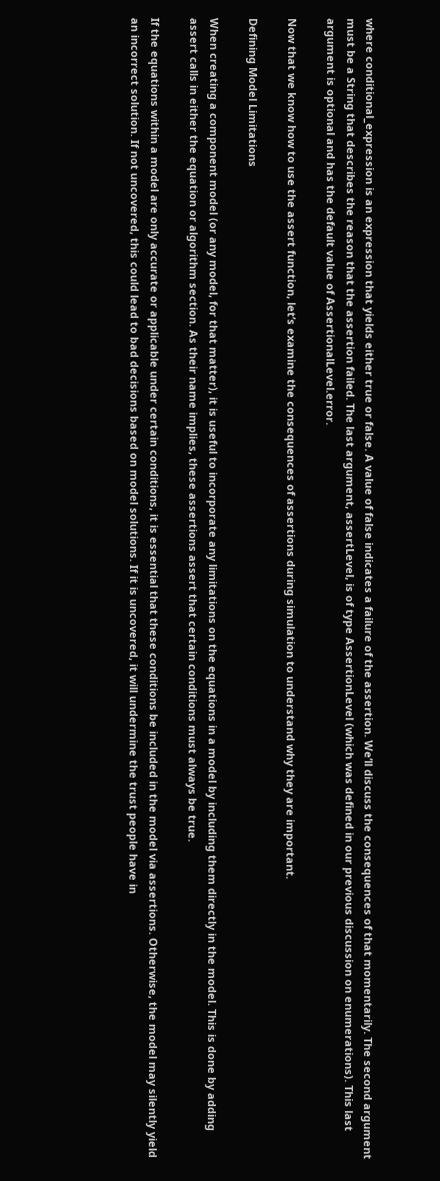where conditional_expression is an expression that yields either true or false. A value of false indicates a failure of the assertion. We’ll discuss the consequences of that momentarily. The second argument must be a String that describes the reason that the assertion failed. The last argument, assertLevel, is of type AssertionLevel (which was defined in our previous discussion on enumerations). This last argument is optional and has the default value of AssertionalLevel.error.

Now that we know how to use the assert function, let’s examine the consequences of assertions during simulation to understand why they are important.

Defining Model Limitations

When creating a component model (or any model, for that matter), it is useful to incorporate any limitations on the equations in a model by including them directly in the model. This is done by adding assert calls in either the equation or algorithm section. As their name implies, these assertions assert that certain conditions must always be true.

If the equations within a model are only accurate or applicable under certain conditions, it is essential that these conditions be included in the model via assertions. Otherwise, the model may silently yield an incorrect solution. If not uncovered, this could lead to bad decisions based on model solutions. If it is uncovered, it will undermine the trust people have in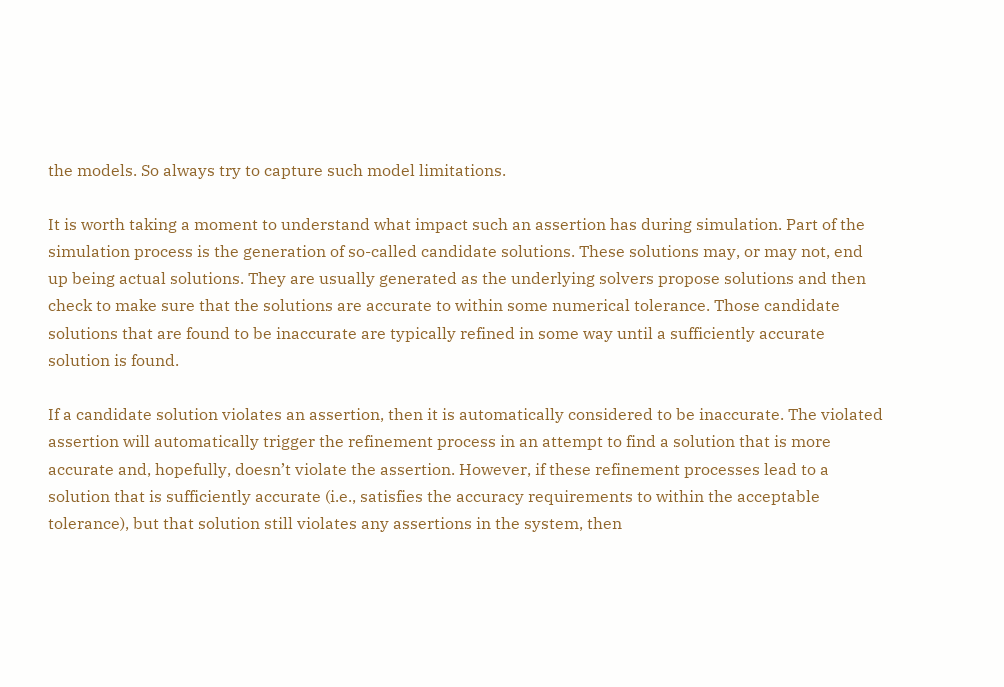the models. So always try to capture such model limitations.

It is worth taking a moment to understand what impact such an assertion has during simulation. Part of the simulation process is the generation of so-called candidate solutions. These solutions may, or may not, end up being actual solutions. They are usually generated as the underlying solvers propose solutions and then check to make sure that the solutions are accurate to within some numerical tolerance. Those candidate solutions that are found to be inaccurate are typically refined in some way until a sufficiently accurate solution is found.

If a candidate solution violates an assertion, then it is automatically considered to be inaccurate. The violated assertion will automatically trigger the refinement process in an attempt to find a solution that is more accurate and, hopefully, doesn’t violate the assertion. However, if these refinement processes lead to a solution that is sufficiently accurate (i.e., satisfies the accuracy requirements to within the acceptable tolerance), but that solution still violates any assertions in the system, then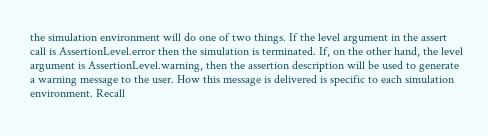the simulation environment will do one of two things. If the level argument in the assert call is AssertionLevel.error then the simulation is terminated. If, on the other hand, the level argument is AssertionLevel.warning, then the assertion description will be used to generate a warning message to the user. How this message is delivered is specific to each simulation environment. Recall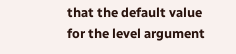that the default value for the level argument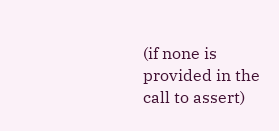(if none is provided in the call to assert)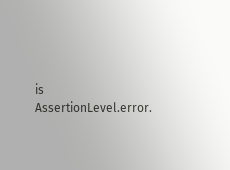is AssertionLevel.error.